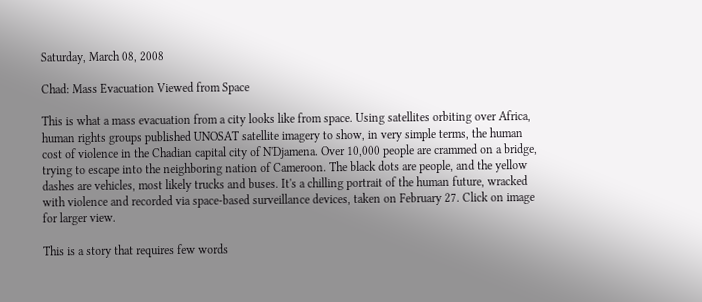Saturday, March 08, 2008

Chad: Mass Evacuation Viewed from Space

This is what a mass evacuation from a city looks like from space. Using satellites orbiting over Africa, human rights groups published UNOSAT satellite imagery to show, in very simple terms, the human cost of violence in the Chadian capital city of N'Djamena. Over 10,000 people are crammed on a bridge, trying to escape into the neighboring nation of Cameroon. The black dots are people, and the yellow dashes are vehicles, most likely trucks and buses. It's a chilling portrait of the human future, wracked with violence and recorded via space-based surveillance devices, taken on February 27. Click on image for larger view.

This is a story that requires few words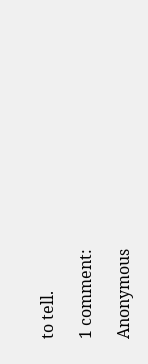to tell.

1 comment:

Anonymous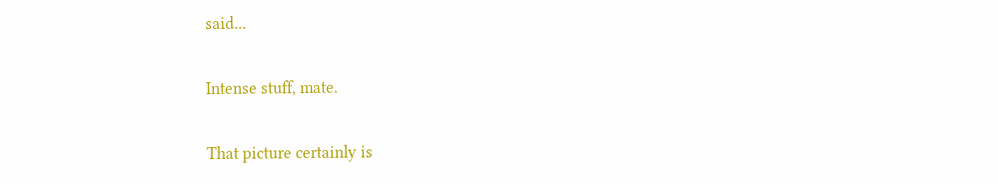said...

Intense stuff, mate.

That picture certainly is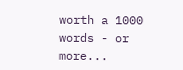worth a 1000 words - or more...